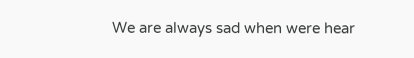We are always sad when were hear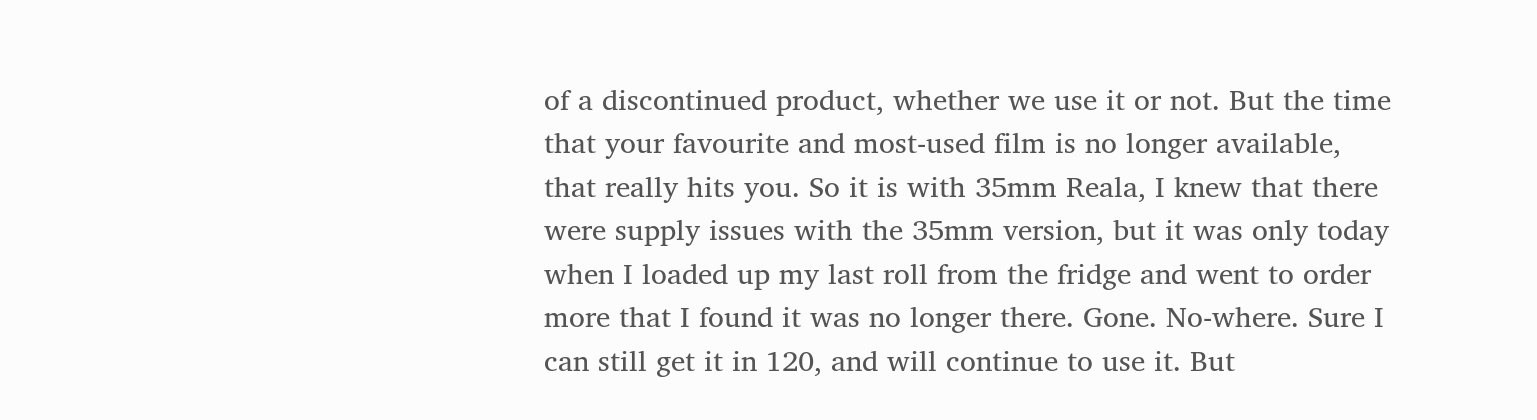of a discontinued product, whether we use it or not. But the time that your favourite and most-used film is no longer available, that really hits you. So it is with 35mm Reala, I knew that there were supply issues with the 35mm version, but it was only today when I loaded up my last roll from the fridge and went to order more that I found it was no longer there. Gone. No-where. Sure I can still get it in 120, and will continue to use it. But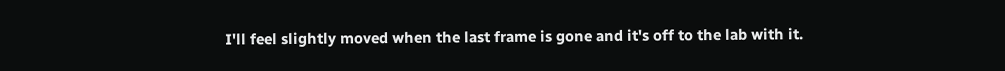I'll feel slightly moved when the last frame is gone and it's off to the lab with it.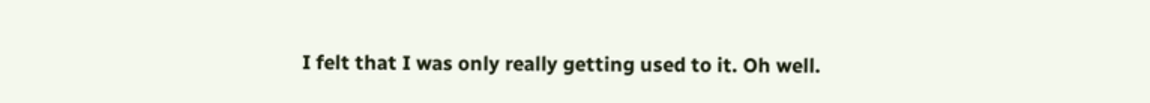I felt that I was only really getting used to it. Oh well.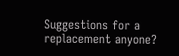Suggestions for a replacement anyone?